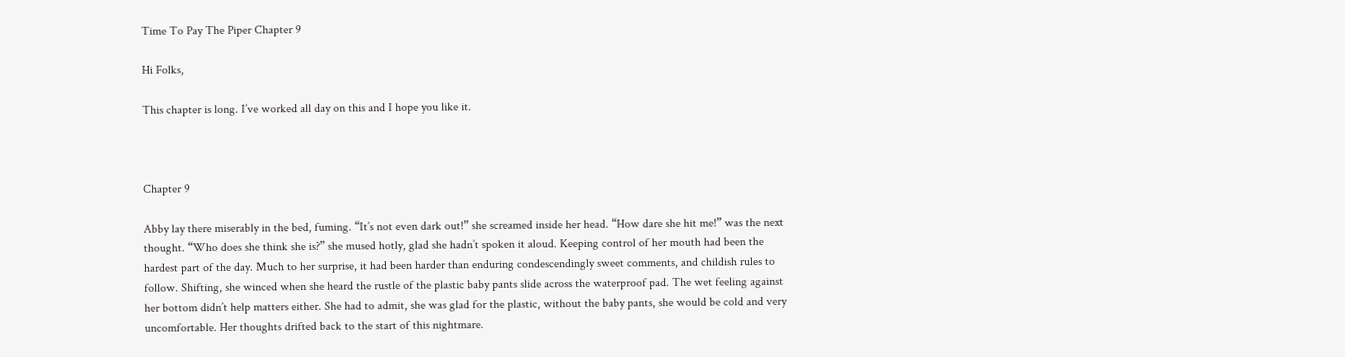Time To Pay The Piper Chapter 9

Hi Folks,

This chapter is long. I’ve worked all day on this and I hope you like it.



Chapter 9

Abby lay there miserably in the bed, fuming. “It’s not even dark out!” she screamed inside her head. “How dare she hit me!” was the next thought. “Who does she think she is?” she mused hotly, glad she hadn’t spoken it aloud. Keeping control of her mouth had been the hardest part of the day. Much to her surprise, it had been harder than enduring condescendingly sweet comments, and childish rules to follow. Shifting, she winced when she heard the rustle of the plastic baby pants slide across the waterproof pad. The wet feeling against her bottom didn’t help matters either. She had to admit, she was glad for the plastic, without the baby pants, she would be cold and very uncomfortable. Her thoughts drifted back to the start of this nightmare.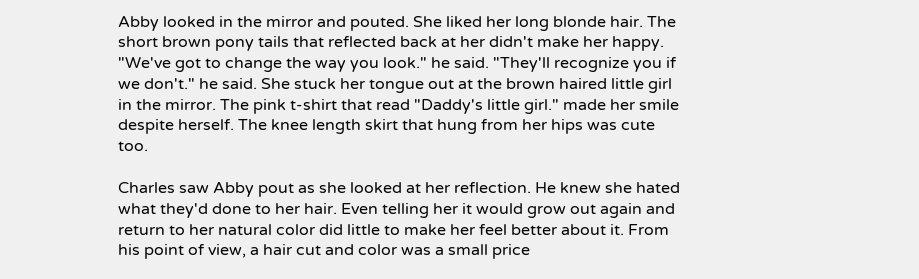Abby looked in the mirror and pouted. She liked her long blonde hair. The short brown pony tails that reflected back at her didn't make her happy. "We've got to change the way you look." he said. "They'll recognize you if we don't." he said. She stuck her tongue out at the brown haired little girl in the mirror. The pink t-shirt that read "Daddy's little girl." made her smile despite herself. The knee length skirt that hung from her hips was cute too.

Charles saw Abby pout as she looked at her reflection. He knew she hated what they'd done to her hair. Even telling her it would grow out again and return to her natural color did little to make her feel better about it. From his point of view, a hair cut and color was a small price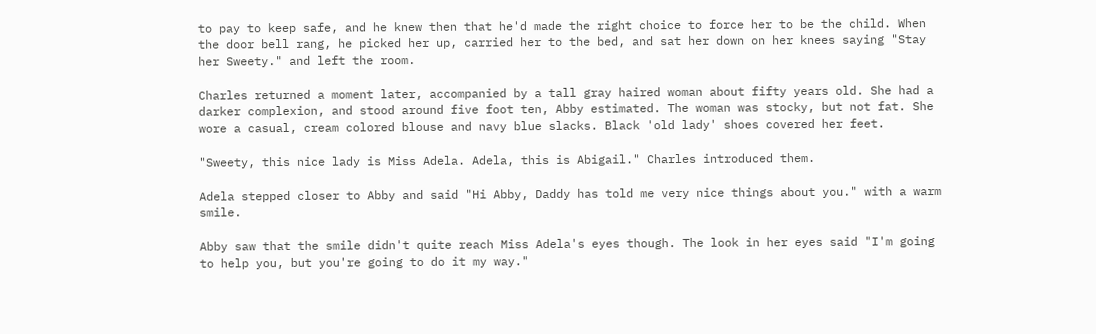to pay to keep safe, and he knew then that he'd made the right choice to force her to be the child. When the door bell rang, he picked her up, carried her to the bed, and sat her down on her knees saying "Stay her Sweety." and left the room.

Charles returned a moment later, accompanied by a tall gray haired woman about fifty years old. She had a darker complexion, and stood around five foot ten, Abby estimated. The woman was stocky, but not fat. She wore a casual, cream colored blouse and navy blue slacks. Black 'old lady' shoes covered her feet.

"Sweety, this nice lady is Miss Adela. Adela, this is Abigail." Charles introduced them.

Adela stepped closer to Abby and said "Hi Abby, Daddy has told me very nice things about you." with a warm smile.

Abby saw that the smile didn't quite reach Miss Adela's eyes though. The look in her eyes said "I'm going to help you, but you're going to do it my way."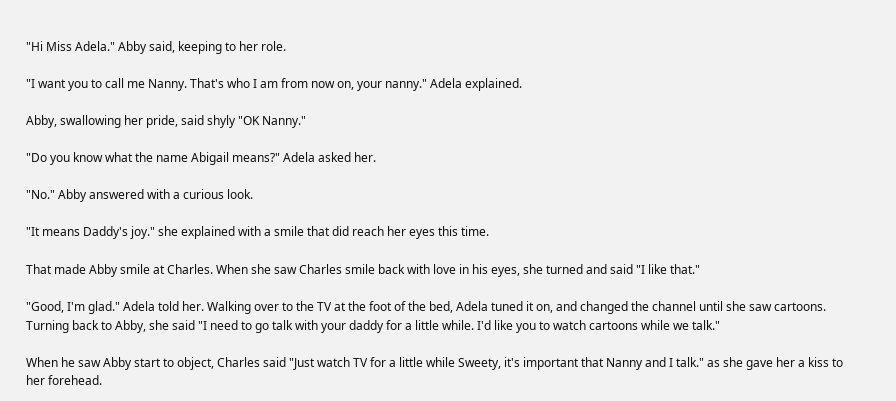"Hi Miss Adela." Abby said, keeping to her role.

"I want you to call me Nanny. That's who I am from now on, your nanny." Adela explained.

Abby, swallowing her pride, said shyly "OK Nanny."

"Do you know what the name Abigail means?" Adela asked her.

"No." Abby answered with a curious look.

"It means Daddy's joy." she explained with a smile that did reach her eyes this time.

That made Abby smile at Charles. When she saw Charles smile back with love in his eyes, she turned and said "I like that."

"Good, I'm glad." Adela told her. Walking over to the TV at the foot of the bed, Adela tuned it on, and changed the channel until she saw cartoons. Turning back to Abby, she said "I need to go talk with your daddy for a little while. I'd like you to watch cartoons while we talk."

When he saw Abby start to object, Charles said "Just watch TV for a little while Sweety, it's important that Nanny and I talk." as she gave her a kiss to her forehead.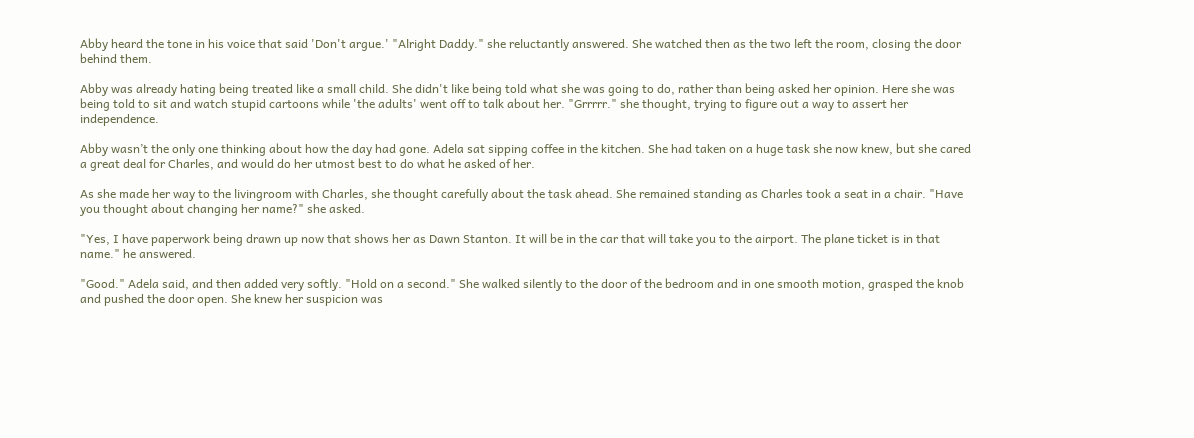Abby heard the tone in his voice that said 'Don't argue.' "Alright Daddy." she reluctantly answered. She watched then as the two left the room, closing the door behind them.

Abby was already hating being treated like a small child. She didn't like being told what she was going to do, rather than being asked her opinion. Here she was being told to sit and watch stupid cartoons while 'the adults' went off to talk about her. "Grrrrr." she thought, trying to figure out a way to assert her independence.

Abby wasn’t the only one thinking about how the day had gone. Adela sat sipping coffee in the kitchen. She had taken on a huge task she now knew, but she cared a great deal for Charles, and would do her utmost best to do what he asked of her.

As she made her way to the livingroom with Charles, she thought carefully about the task ahead. She remained standing as Charles took a seat in a chair. "Have you thought about changing her name?" she asked.

"Yes, I have paperwork being drawn up now that shows her as Dawn Stanton. It will be in the car that will take you to the airport. The plane ticket is in that name." he answered.

"Good." Adela said, and then added very softly. "Hold on a second." She walked silently to the door of the bedroom and in one smooth motion, grasped the knob and pushed the door open. She knew her suspicion was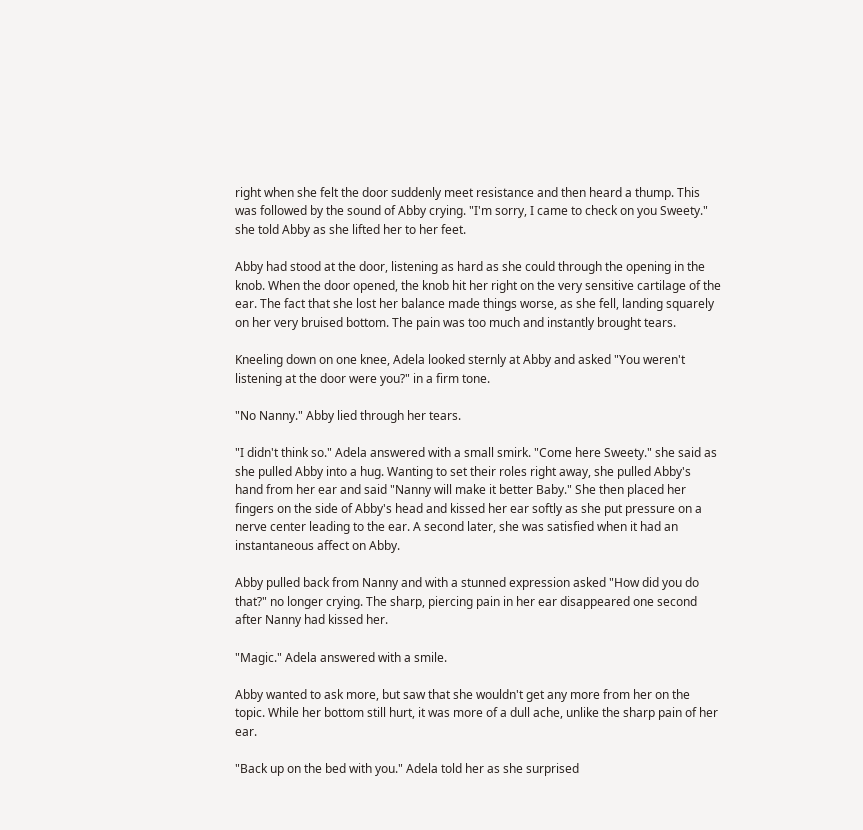right when she felt the door suddenly meet resistance and then heard a thump. This was followed by the sound of Abby crying. "I'm sorry, I came to check on you Sweety." she told Abby as she lifted her to her feet.

Abby had stood at the door, listening as hard as she could through the opening in the knob. When the door opened, the knob hit her right on the very sensitive cartilage of the ear. The fact that she lost her balance made things worse, as she fell, landing squarely on her very bruised bottom. The pain was too much and instantly brought tears.

Kneeling down on one knee, Adela looked sternly at Abby and asked "You weren't listening at the door were you?" in a firm tone.

"No Nanny." Abby lied through her tears.

"I didn't think so." Adela answered with a small smirk. "Come here Sweety." she said as she pulled Abby into a hug. Wanting to set their roles right away, she pulled Abby's hand from her ear and said "Nanny will make it better Baby." She then placed her fingers on the side of Abby's head and kissed her ear softly as she put pressure on a nerve center leading to the ear. A second later, she was satisfied when it had an instantaneous affect on Abby.

Abby pulled back from Nanny and with a stunned expression asked "How did you do that?" no longer crying. The sharp, piercing pain in her ear disappeared one second after Nanny had kissed her.

"Magic." Adela answered with a smile.

Abby wanted to ask more, but saw that she wouldn't get any more from her on the topic. While her bottom still hurt, it was more of a dull ache, unlike the sharp pain of her ear.

"Back up on the bed with you." Adela told her as she surprised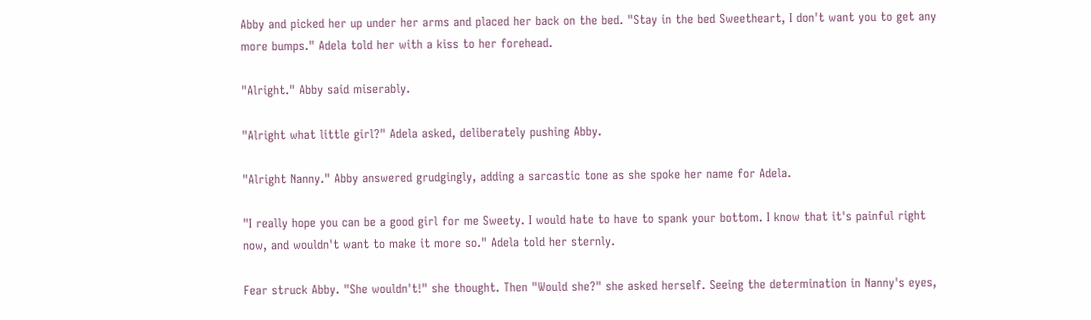Abby and picked her up under her arms and placed her back on the bed. "Stay in the bed Sweetheart, I don't want you to get any more bumps." Adela told her with a kiss to her forehead.

"Alright." Abby said miserably.

"Alright what little girl?" Adela asked, deliberately pushing Abby.

"Alright Nanny." Abby answered grudgingly, adding a sarcastic tone as she spoke her name for Adela.

"I really hope you can be a good girl for me Sweety. I would hate to have to spank your bottom. I know that it's painful right now, and wouldn't want to make it more so." Adela told her sternly.

Fear struck Abby. "She wouldn't!" she thought. Then "Would she?" she asked herself. Seeing the determination in Nanny's eyes,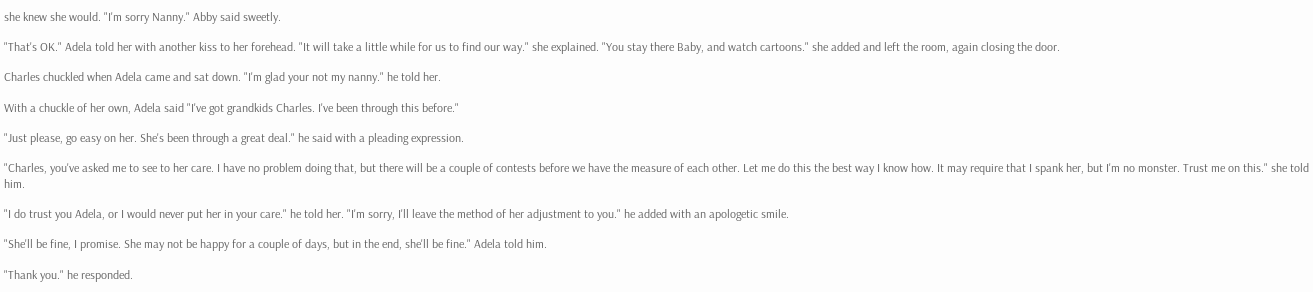she knew she would. "I'm sorry Nanny." Abby said sweetly.

"That's OK." Adela told her with another kiss to her forehead. "It will take a little while for us to find our way." she explained. "You stay there Baby, and watch cartoons." she added and left the room, again closing the door.

Charles chuckled when Adela came and sat down. "I'm glad your not my nanny." he told her.

With a chuckle of her own, Adela said "I've got grandkids Charles. I've been through this before."

"Just please, go easy on her. She's been through a great deal." he said with a pleading expression.

"Charles, you've asked me to see to her care. I have no problem doing that, but there will be a couple of contests before we have the measure of each other. Let me do this the best way I know how. It may require that I spank her, but I'm no monster. Trust me on this." she told him.

"I do trust you Adela, or I would never put her in your care." he told her. "I'm sorry, I'll leave the method of her adjustment to you." he added with an apologetic smile.

"She'll be fine, I promise. She may not be happy for a couple of days, but in the end, she'll be fine." Adela told him.

"Thank you." he responded.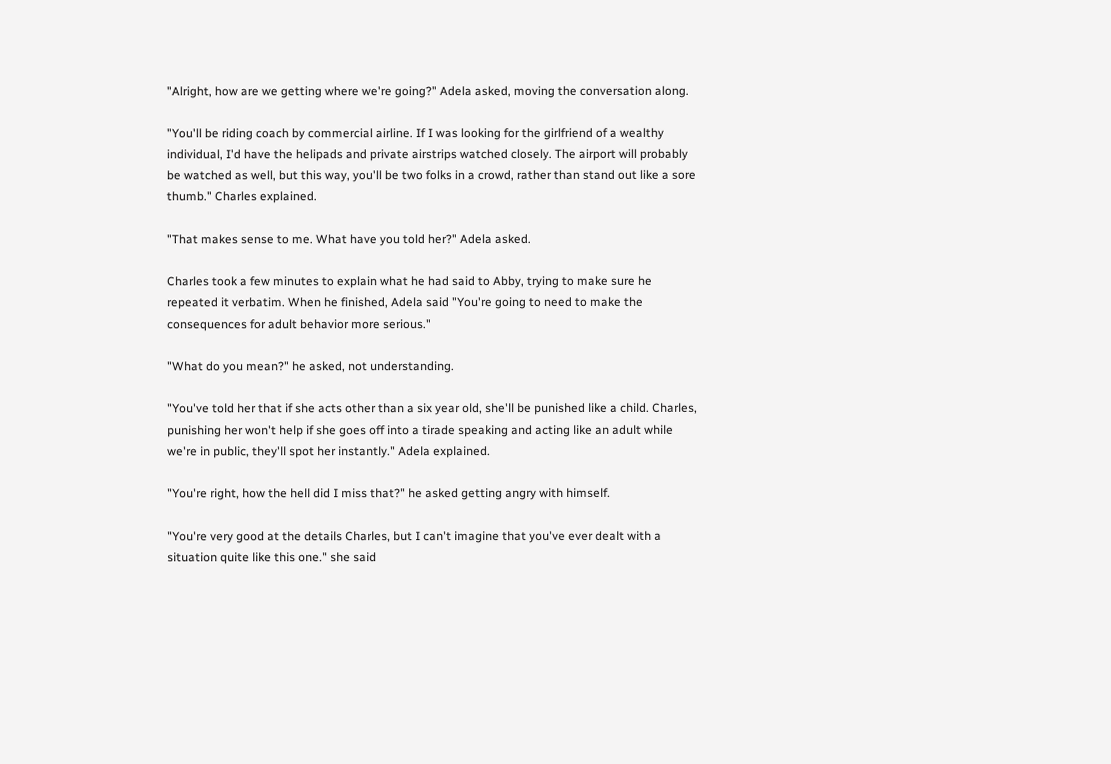"Alright, how are we getting where we're going?" Adela asked, moving the conversation along.

"You'll be riding coach by commercial airline. If I was looking for the girlfriend of a wealthy individual, I'd have the helipads and private airstrips watched closely. The airport will probably be watched as well, but this way, you'll be two folks in a crowd, rather than stand out like a sore thumb." Charles explained.

"That makes sense to me. What have you told her?" Adela asked.

Charles took a few minutes to explain what he had said to Abby, trying to make sure he repeated it verbatim. When he finished, Adela said "You're going to need to make the consequences for adult behavior more serious."

"What do you mean?" he asked, not understanding.

"You've told her that if she acts other than a six year old, she'll be punished like a child. Charles, punishing her won't help if she goes off into a tirade speaking and acting like an adult while we're in public, they'll spot her instantly." Adela explained.

"You're right, how the hell did I miss that?" he asked getting angry with himself.

"You're very good at the details Charles, but I can't imagine that you've ever dealt with a situation quite like this one." she said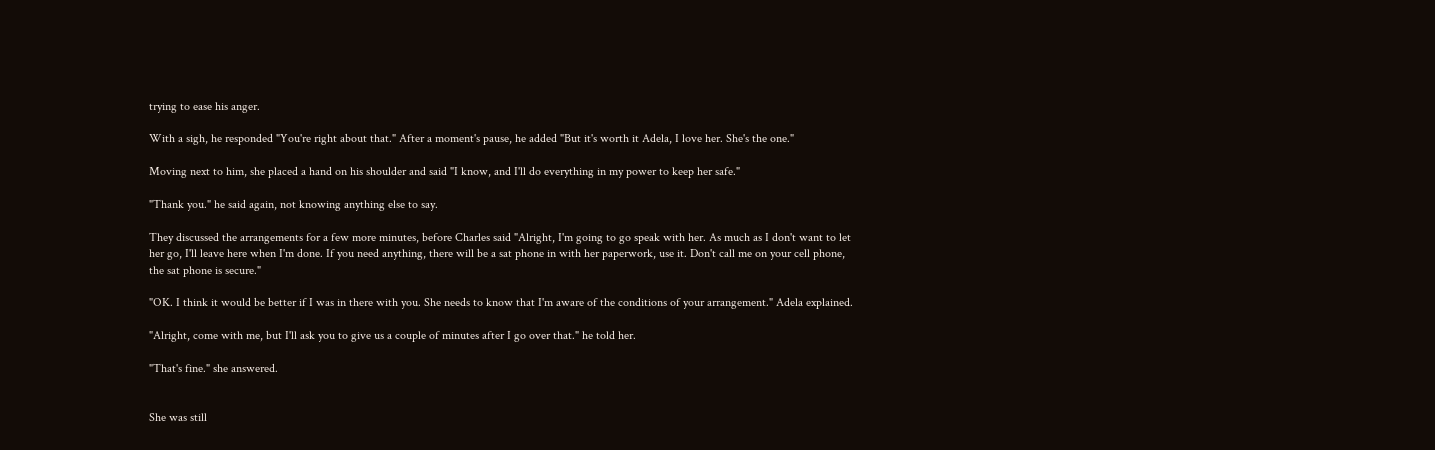trying to ease his anger.

With a sigh, he responded "You're right about that." After a moment's pause, he added "But it's worth it Adela, I love her. She's the one."

Moving next to him, she placed a hand on his shoulder and said "I know, and I'll do everything in my power to keep her safe."

"Thank you." he said again, not knowing anything else to say.

They discussed the arrangements for a few more minutes, before Charles said "Alright, I'm going to go speak with her. As much as I don't want to let her go, I'll leave here when I'm done. If you need anything, there will be a sat phone in with her paperwork, use it. Don't call me on your cell phone, the sat phone is secure."

"OK. I think it would be better if I was in there with you. She needs to know that I'm aware of the conditions of your arrangement." Adela explained.

"Alright, come with me, but I'll ask you to give us a couple of minutes after I go over that." he told her.

"That's fine." she answered.


She was still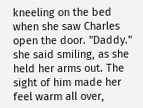kneeling on the bed when she saw Charles open the door. "Daddy." she said smiling, as she held her arms out. The sight of him made her feel warm all over,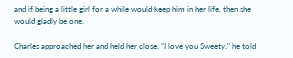and if being a little girl for a while would keep him in her life, then she would gladly be one.

Charles approached her and held her close. "I love you Sweety." he told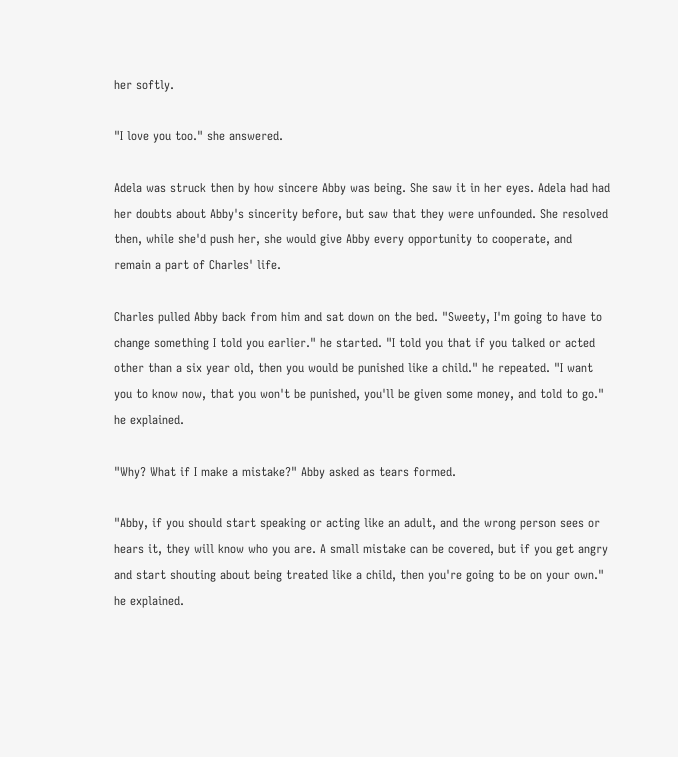her softly.

"I love you too." she answered.

Adela was struck then by how sincere Abby was being. She saw it in her eyes. Adela had had her doubts about Abby's sincerity before, but saw that they were unfounded. She resolved then, while she'd push her, she would give Abby every opportunity to cooperate, and remain a part of Charles' life.

Charles pulled Abby back from him and sat down on the bed. "Sweety, I'm going to have to change something I told you earlier." he started. "I told you that if you talked or acted other than a six year old, then you would be punished like a child." he repeated. "I want you to know now, that you won't be punished, you'll be given some money, and told to go." he explained.

"Why? What if I make a mistake?" Abby asked as tears formed.

"Abby, if you should start speaking or acting like an adult, and the wrong person sees or hears it, they will know who you are. A small mistake can be covered, but if you get angry and start shouting about being treated like a child, then you're going to be on your own." he explained.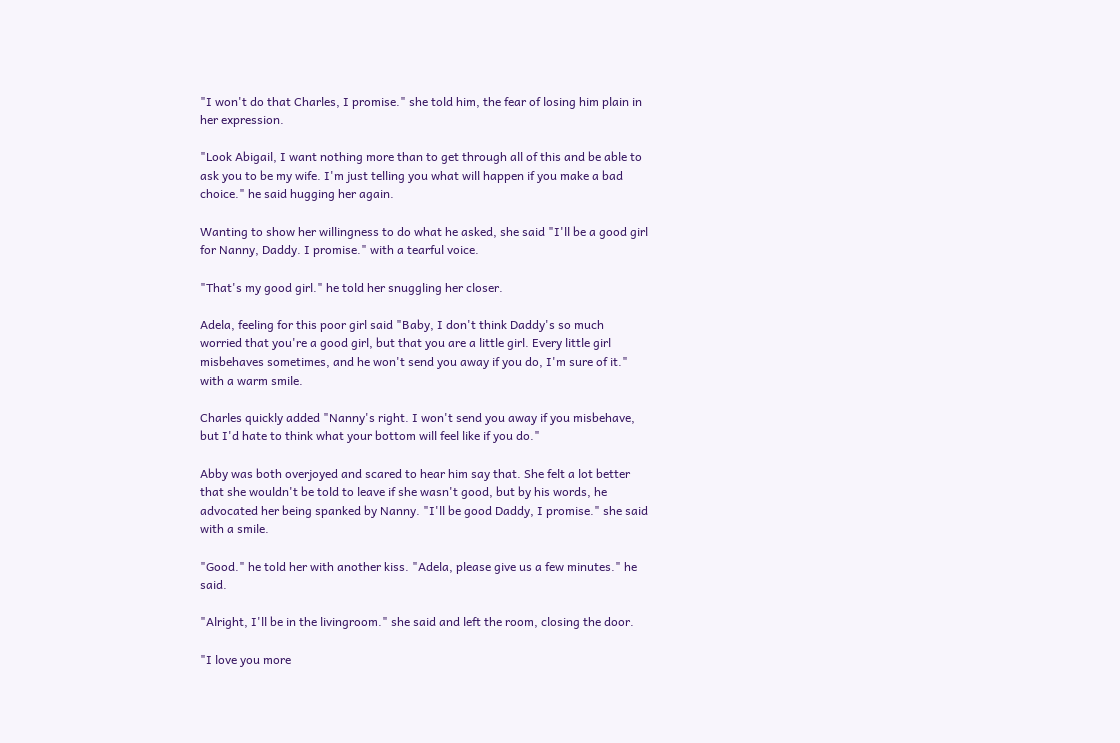"I won't do that Charles, I promise." she told him, the fear of losing him plain in her expression.

"Look Abigail, I want nothing more than to get through all of this and be able to ask you to be my wife. I'm just telling you what will happen if you make a bad choice." he said hugging her again.

Wanting to show her willingness to do what he asked, she said "I'll be a good girl for Nanny, Daddy. I promise." with a tearful voice.

"That's my good girl." he told her snuggling her closer.

Adela, feeling for this poor girl said "Baby, I don't think Daddy's so much worried that you're a good girl, but that you are a little girl. Every little girl misbehaves sometimes, and he won't send you away if you do, I'm sure of it." with a warm smile.

Charles quickly added "Nanny's right. I won't send you away if you misbehave, but I'd hate to think what your bottom will feel like if you do."

Abby was both overjoyed and scared to hear him say that. She felt a lot better that she wouldn't be told to leave if she wasn't good, but by his words, he advocated her being spanked by Nanny. "I'll be good Daddy, I promise." she said with a smile.

"Good." he told her with another kiss. "Adela, please give us a few minutes." he said.

"Alright, I'll be in the livingroom." she said and left the room, closing the door.

"I love you more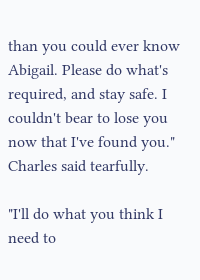than you could ever know Abigail. Please do what's required, and stay safe. I couldn't bear to lose you now that I've found you." Charles said tearfully.

"I'll do what you think I need to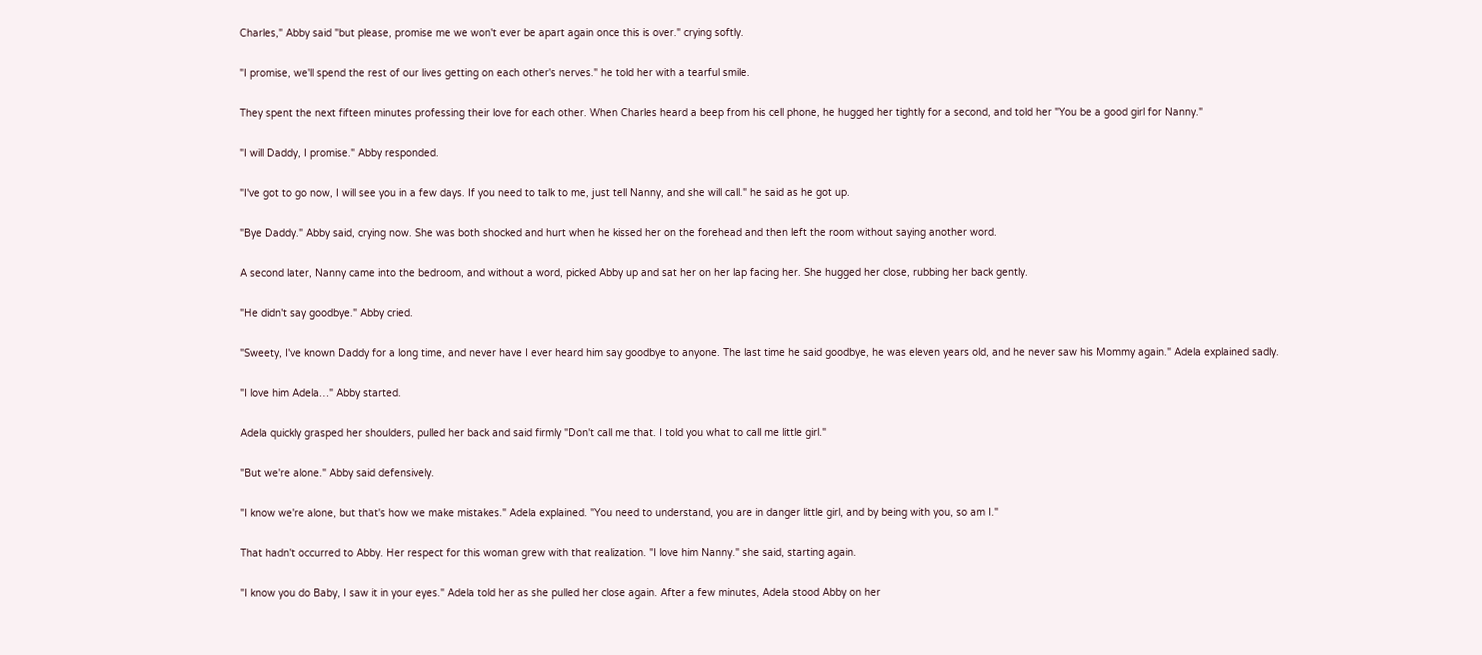Charles," Abby said "but please, promise me we won't ever be apart again once this is over." crying softly.

"I promise, we'll spend the rest of our lives getting on each other's nerves." he told her with a tearful smile.

They spent the next fifteen minutes professing their love for each other. When Charles heard a beep from his cell phone, he hugged her tightly for a second, and told her "You be a good girl for Nanny."

"I will Daddy, I promise." Abby responded.

"I've got to go now, I will see you in a few days. If you need to talk to me, just tell Nanny, and she will call." he said as he got up.

"Bye Daddy." Abby said, crying now. She was both shocked and hurt when he kissed her on the forehead and then left the room without saying another word.

A second later, Nanny came into the bedroom, and without a word, picked Abby up and sat her on her lap facing her. She hugged her close, rubbing her back gently.

"He didn't say goodbye." Abby cried.

"Sweety, I've known Daddy for a long time, and never have I ever heard him say goodbye to anyone. The last time he said goodbye, he was eleven years old, and he never saw his Mommy again." Adela explained sadly.

"I love him Adela…" Abby started.

Adela quickly grasped her shoulders, pulled her back and said firmly "Don't call me that. I told you what to call me little girl."

"But we're alone." Abby said defensively.

"I know we're alone, but that's how we make mistakes." Adela explained. "You need to understand, you are in danger little girl, and by being with you, so am I."

That hadn't occurred to Abby. Her respect for this woman grew with that realization. "I love him Nanny." she said, starting again.

"I know you do Baby, I saw it in your eyes." Adela told her as she pulled her close again. After a few minutes, Adela stood Abby on her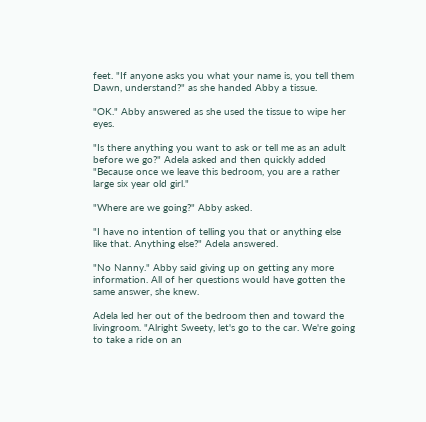feet. "If anyone asks you what your name is, you tell them Dawn, understand?" as she handed Abby a tissue.

"OK." Abby answered as she used the tissue to wipe her eyes.

"Is there anything you want to ask or tell me as an adult before we go?" Adela asked and then quickly added "Because once we leave this bedroom, you are a rather large six year old girl."

"Where are we going?" Abby asked.

"I have no intention of telling you that or anything else like that. Anything else?" Adela answered.

"No Nanny." Abby said giving up on getting any more information. All of her questions would have gotten the same answer, she knew.

Adela led her out of the bedroom then and toward the livingroom. "Alright Sweety, let's go to the car. We're going to take a ride on an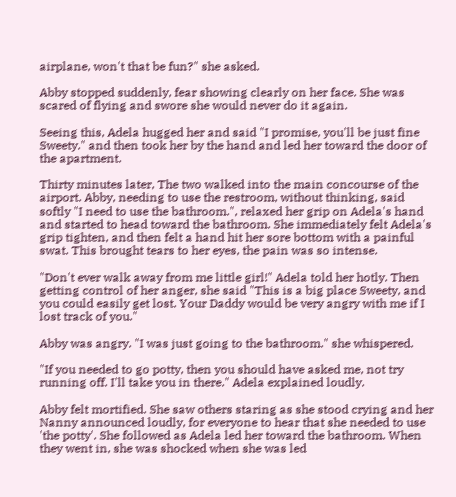airplane, won't that be fun?" she asked.

Abby stopped suddenly, fear showing clearly on her face. She was scared of flying and swore she would never do it again.

Seeing this, Adela hugged her and said "I promise, you'll be just fine Sweety." and then took her by the hand and led her toward the door of the apartment.

Thirty minutes later, The two walked into the main concourse of the airport. Abby, needing to use the restroom, without thinking, said softly "I need to use the bathroom.", relaxed her grip on Adela's hand and started to head toward the bathroom. She immediately felt Adela's grip tighten, and then felt a hand hit her sore bottom with a painful swat. This brought tears to her eyes, the pain was so intense.

"Don't ever walk away from me little girl!" Adela told her hotly. Then getting control of her anger, she said "This is a big place Sweety, and you could easily get lost. Your Daddy would be very angry with me if I lost track of you."

Abby was angry. "I was just going to the bathroom." she whispered.

"If you needed to go potty, then you should have asked me, not try running off. I'll take you in there." Adela explained loudly.

Abby felt mortified. She saw others staring as she stood crying and her Nanny announced loudly, for everyone to hear that she needed to use 'the potty'. She followed as Adela led her toward the bathroom. When they went in, she was shocked when she was led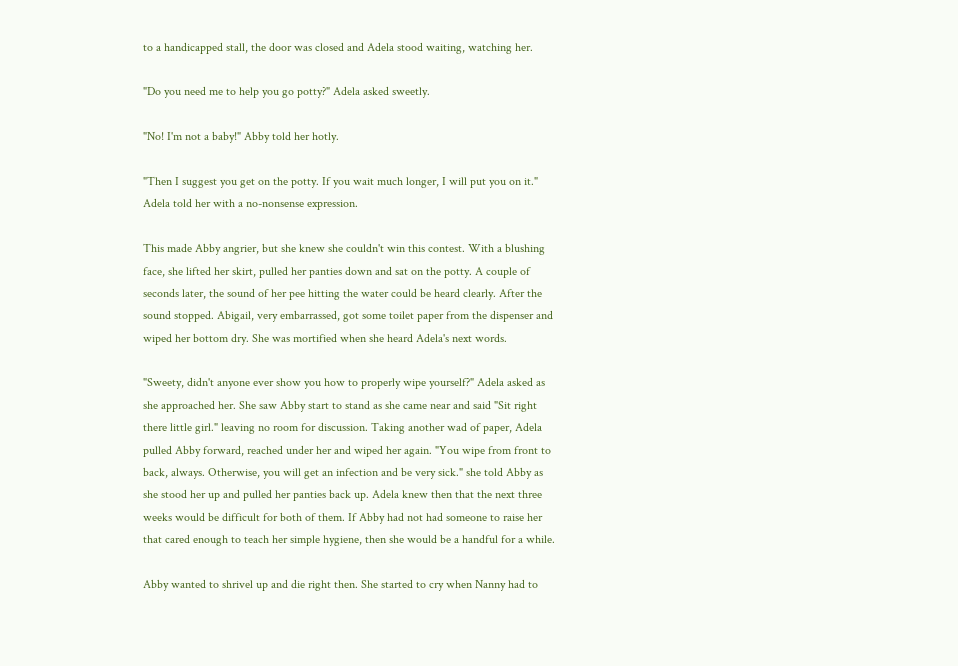to a handicapped stall, the door was closed and Adela stood waiting, watching her.

"Do you need me to help you go potty?" Adela asked sweetly.

"No! I'm not a baby!" Abby told her hotly.

"Then I suggest you get on the potty. If you wait much longer, I will put you on it." Adela told her with a no-nonsense expression.

This made Abby angrier, but she knew she couldn't win this contest. With a blushing face, she lifted her skirt, pulled her panties down and sat on the potty. A couple of seconds later, the sound of her pee hitting the water could be heard clearly. After the sound stopped. Abigail, very embarrassed, got some toilet paper from the dispenser and wiped her bottom dry. She was mortified when she heard Adela's next words.

"Sweety, didn't anyone ever show you how to properly wipe yourself?" Adela asked as she approached her. She saw Abby start to stand as she came near and said "Sit right there little girl." leaving no room for discussion. Taking another wad of paper, Adela pulled Abby forward, reached under her and wiped her again. "You wipe from front to back, always. Otherwise, you will get an infection and be very sick." she told Abby as she stood her up and pulled her panties back up. Adela knew then that the next three weeks would be difficult for both of them. If Abby had not had someone to raise her that cared enough to teach her simple hygiene, then she would be a handful for a while.

Abby wanted to shrivel up and die right then. She started to cry when Nanny had to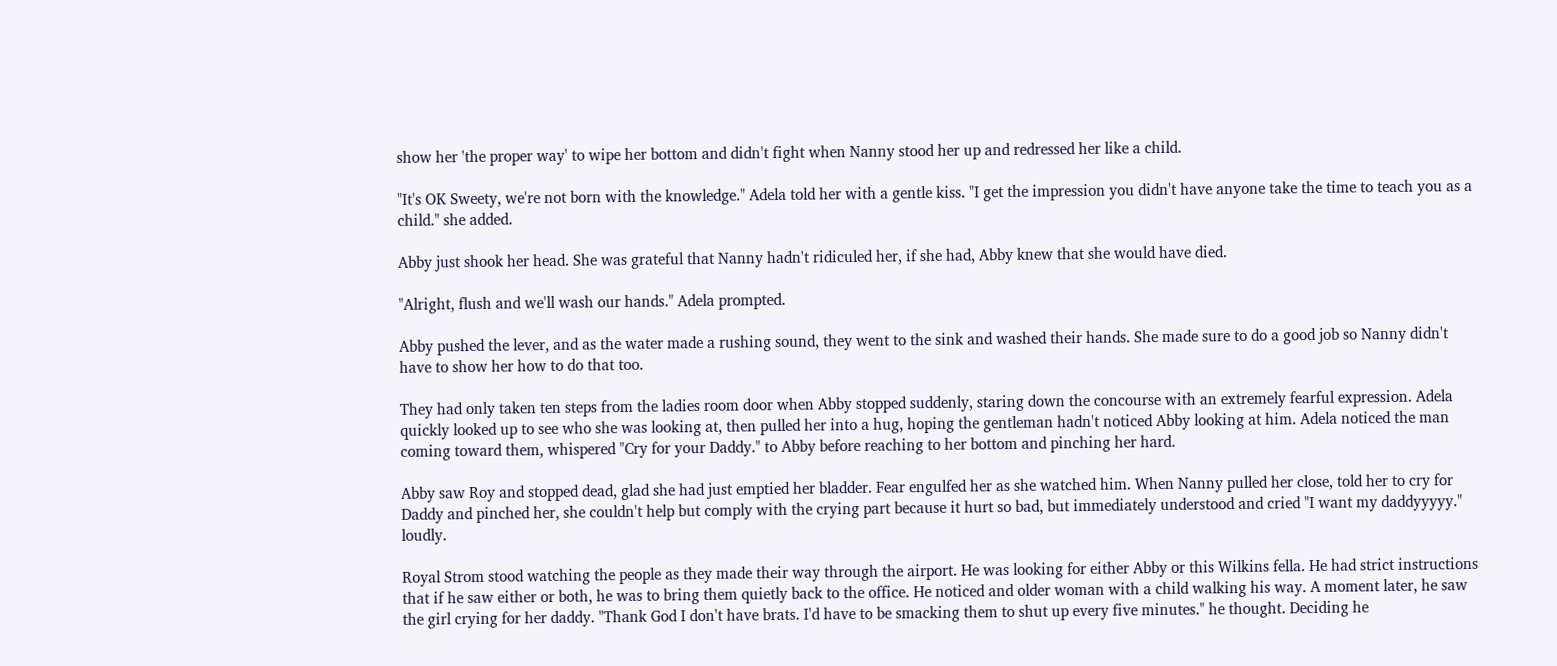show her 'the proper way' to wipe her bottom and didn't fight when Nanny stood her up and redressed her like a child.

"It's OK Sweety, we're not born with the knowledge." Adela told her with a gentle kiss. "I get the impression you didn't have anyone take the time to teach you as a child." she added.

Abby just shook her head. She was grateful that Nanny hadn't ridiculed her, if she had, Abby knew that she would have died.

"Alright, flush and we'll wash our hands." Adela prompted.

Abby pushed the lever, and as the water made a rushing sound, they went to the sink and washed their hands. She made sure to do a good job so Nanny didn't have to show her how to do that too.

They had only taken ten steps from the ladies room door when Abby stopped suddenly, staring down the concourse with an extremely fearful expression. Adela quickly looked up to see who she was looking at, then pulled her into a hug, hoping the gentleman hadn't noticed Abby looking at him. Adela noticed the man coming toward them, whispered "Cry for your Daddy." to Abby before reaching to her bottom and pinching her hard.

Abby saw Roy and stopped dead, glad she had just emptied her bladder. Fear engulfed her as she watched him. When Nanny pulled her close, told her to cry for Daddy and pinched her, she couldn't help but comply with the crying part because it hurt so bad, but immediately understood and cried "I want my daddyyyyy." loudly.

Royal Strom stood watching the people as they made their way through the airport. He was looking for either Abby or this Wilkins fella. He had strict instructions that if he saw either or both, he was to bring them quietly back to the office. He noticed and older woman with a child walking his way. A moment later, he saw the girl crying for her daddy. "Thank God I don't have brats. I'd have to be smacking them to shut up every five minutes." he thought. Deciding he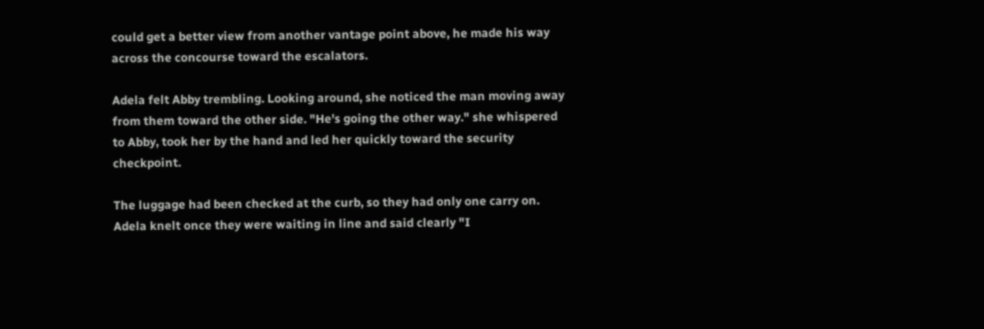could get a better view from another vantage point above, he made his way across the concourse toward the escalators.

Adela felt Abby trembling. Looking around, she noticed the man moving away from them toward the other side. "He's going the other way." she whispered to Abby, took her by the hand and led her quickly toward the security checkpoint.

The luggage had been checked at the curb, so they had only one carry on. Adela knelt once they were waiting in line and said clearly "I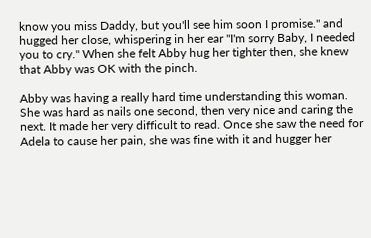know you miss Daddy, but you'll see him soon I promise." and hugged her close, whispering in her ear "I'm sorry Baby, I needed you to cry." When she felt Abby hug her tighter then, she knew that Abby was OK with the pinch.

Abby was having a really hard time understanding this woman. She was hard as nails one second, then very nice and caring the next. It made her very difficult to read. Once she saw the need for Adela to cause her pain, she was fine with it and hugger her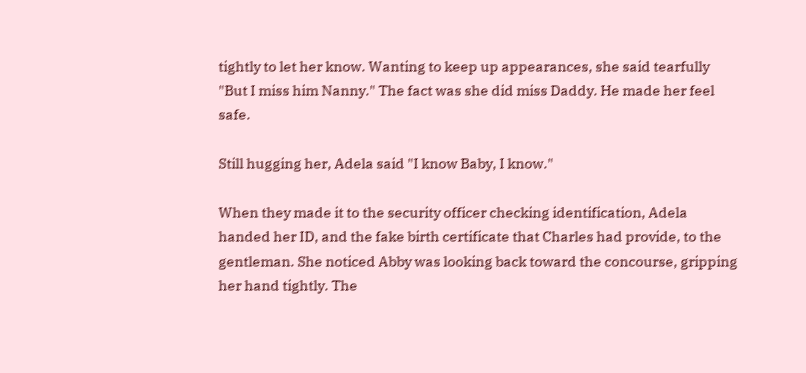tightly to let her know. Wanting to keep up appearances, she said tearfully "But I miss him Nanny." The fact was she did miss Daddy. He made her feel safe.

Still hugging her, Adela said "I know Baby, I know."

When they made it to the security officer checking identification, Adela handed her ID, and the fake birth certificate that Charles had provide, to the gentleman. She noticed Abby was looking back toward the concourse, gripping her hand tightly. The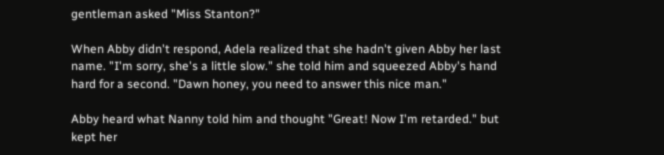gentleman asked "Miss Stanton?"

When Abby didn't respond, Adela realized that she hadn't given Abby her last name. "I'm sorry, she's a little slow." she told him and squeezed Abby's hand hard for a second. "Dawn honey, you need to answer this nice man."

Abby heard what Nanny told him and thought "Great! Now I'm retarded." but kept her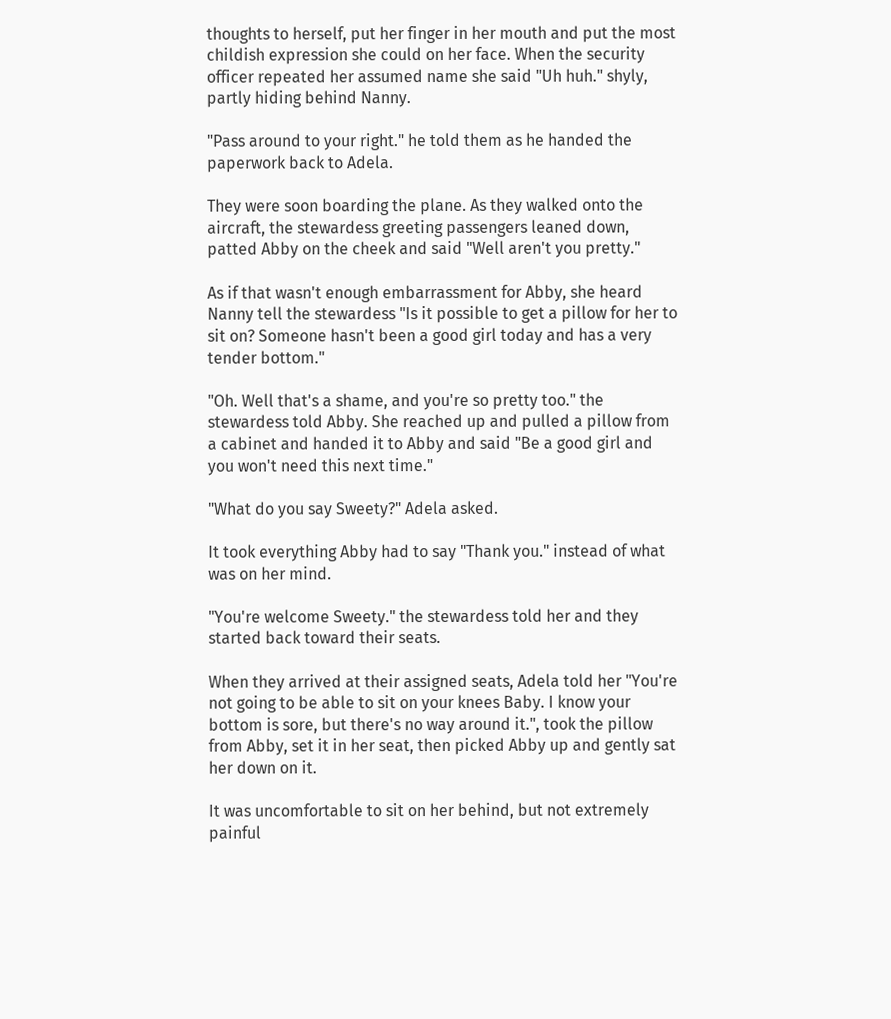thoughts to herself, put her finger in her mouth and put the most childish expression she could on her face. When the security officer repeated her assumed name she said "Uh huh." shyly, partly hiding behind Nanny.

"Pass around to your right." he told them as he handed the paperwork back to Adela.

They were soon boarding the plane. As they walked onto the aircraft, the stewardess greeting passengers leaned down, patted Abby on the cheek and said "Well aren't you pretty."

As if that wasn't enough embarrassment for Abby, she heard Nanny tell the stewardess "Is it possible to get a pillow for her to sit on? Someone hasn't been a good girl today and has a very tender bottom."

"Oh. Well that's a shame, and you're so pretty too." the stewardess told Abby. She reached up and pulled a pillow from a cabinet and handed it to Abby and said "Be a good girl and you won't need this next time."

"What do you say Sweety?" Adela asked.

It took everything Abby had to say "Thank you." instead of what was on her mind.

"You're welcome Sweety." the stewardess told her and they started back toward their seats.

When they arrived at their assigned seats, Adela told her "You're not going to be able to sit on your knees Baby. I know your bottom is sore, but there's no way around it.", took the pillow from Abby, set it in her seat, then picked Abby up and gently sat her down on it.

It was uncomfortable to sit on her behind, but not extremely painful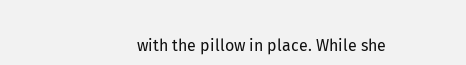with the pillow in place. While she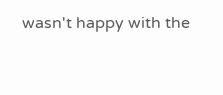wasn't happy with the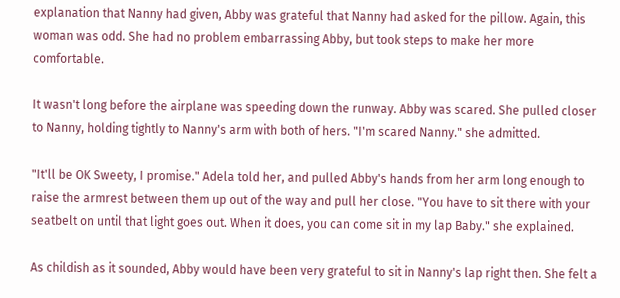explanation that Nanny had given, Abby was grateful that Nanny had asked for the pillow. Again, this woman was odd. She had no problem embarrassing Abby, but took steps to make her more comfortable.

It wasn't long before the airplane was speeding down the runway. Abby was scared. She pulled closer to Nanny, holding tightly to Nanny's arm with both of hers. "I'm scared Nanny." she admitted.

"It'll be OK Sweety, I promise." Adela told her, and pulled Abby's hands from her arm long enough to raise the armrest between them up out of the way and pull her close. "You have to sit there with your seatbelt on until that light goes out. When it does, you can come sit in my lap Baby." she explained.

As childish as it sounded, Abby would have been very grateful to sit in Nanny's lap right then. She felt a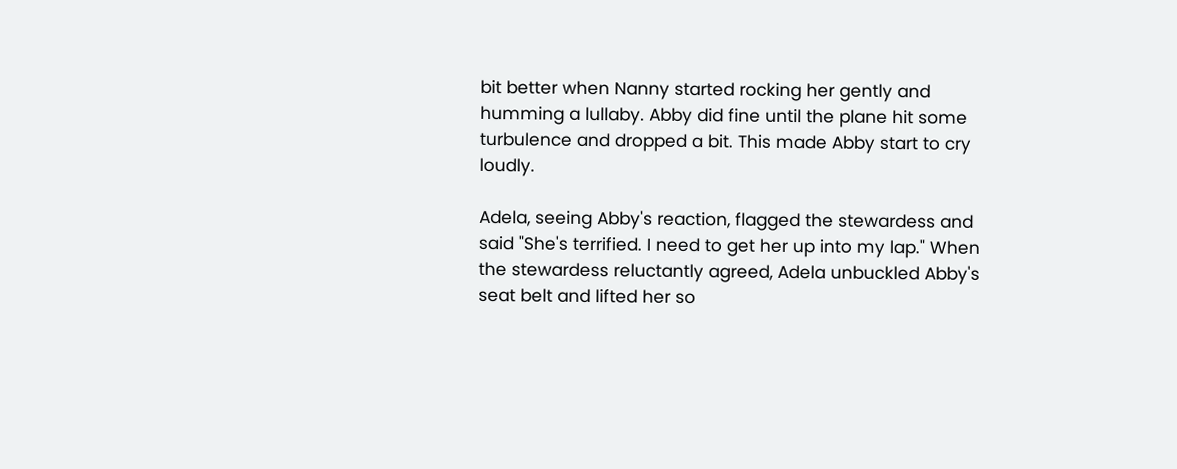bit better when Nanny started rocking her gently and humming a lullaby. Abby did fine until the plane hit some turbulence and dropped a bit. This made Abby start to cry loudly.

Adela, seeing Abby's reaction, flagged the stewardess and said "She's terrified. I need to get her up into my lap." When the stewardess reluctantly agreed, Adela unbuckled Abby's seat belt and lifted her so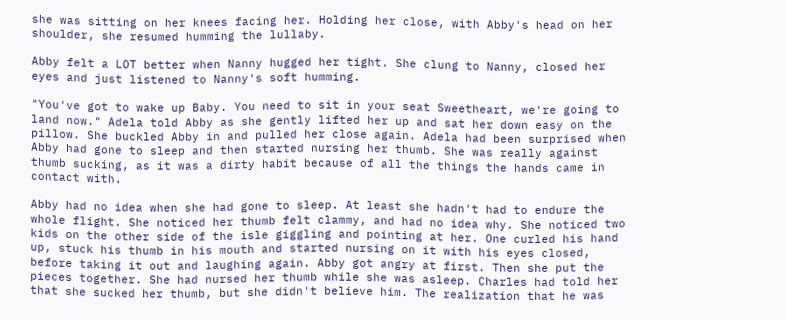she was sitting on her knees facing her. Holding her close, with Abby's head on her shoulder, she resumed humming the lullaby.

Abby felt a LOT better when Nanny hugged her tight. She clung to Nanny, closed her eyes and just listened to Nanny's soft humming.

"You've got to wake up Baby. You need to sit in your seat Sweetheart, we're going to land now." Adela told Abby as she gently lifted her up and sat her down easy on the pillow. She buckled Abby in and pulled her close again. Adela had been surprised when Abby had gone to sleep and then started nursing her thumb. She was really against thumb sucking, as it was a dirty habit because of all the things the hands came in contact with.

Abby had no idea when she had gone to sleep. At least she hadn't had to endure the whole flight. She noticed her thumb felt clammy, and had no idea why. She noticed two kids on the other side of the isle giggling and pointing at her. One curled his hand up, stuck his thumb in his mouth and started nursing on it with his eyes closed, before taking it out and laughing again. Abby got angry at first. Then she put the pieces together. She had nursed her thumb while she was asleep. Charles had told her that she sucked her thumb, but she didn't believe him. The realization that he was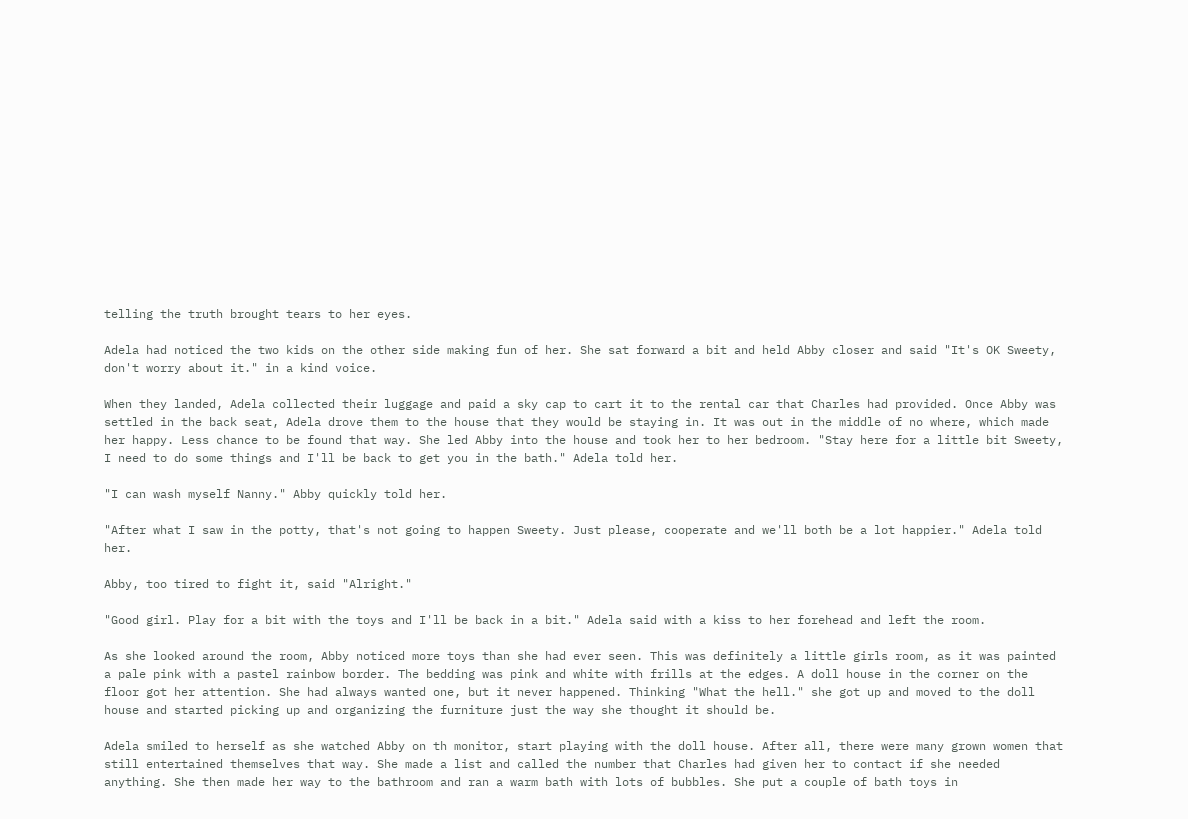telling the truth brought tears to her eyes.

Adela had noticed the two kids on the other side making fun of her. She sat forward a bit and held Abby closer and said "It's OK Sweety, don't worry about it." in a kind voice.

When they landed, Adela collected their luggage and paid a sky cap to cart it to the rental car that Charles had provided. Once Abby was settled in the back seat, Adela drove them to the house that they would be staying in. It was out in the middle of no where, which made her happy. Less chance to be found that way. She led Abby into the house and took her to her bedroom. "Stay here for a little bit Sweety, I need to do some things and I'll be back to get you in the bath." Adela told her.

"I can wash myself Nanny." Abby quickly told her.

"After what I saw in the potty, that's not going to happen Sweety. Just please, cooperate and we'll both be a lot happier." Adela told her.

Abby, too tired to fight it, said "Alright."

"Good girl. Play for a bit with the toys and I'll be back in a bit." Adela said with a kiss to her forehead and left the room.

As she looked around the room, Abby noticed more toys than she had ever seen. This was definitely a little girls room, as it was painted a pale pink with a pastel rainbow border. The bedding was pink and white with frills at the edges. A doll house in the corner on the floor got her attention. She had always wanted one, but it never happened. Thinking "What the hell." she got up and moved to the doll house and started picking up and organizing the furniture just the way she thought it should be.

Adela smiled to herself as she watched Abby on th monitor, start playing with the doll house. After all, there were many grown women that still entertained themselves that way. She made a list and called the number that Charles had given her to contact if she needed anything. She then made her way to the bathroom and ran a warm bath with lots of bubbles. She put a couple of bath toys in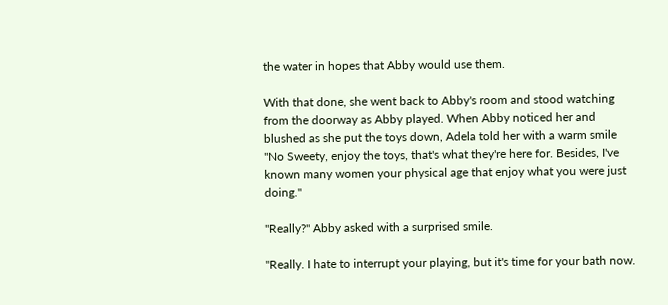the water in hopes that Abby would use them.

With that done, she went back to Abby's room and stood watching from the doorway as Abby played. When Abby noticed her and blushed as she put the toys down, Adela told her with a warm smile "No Sweety, enjoy the toys, that's what they're here for. Besides, I've known many women your physical age that enjoy what you were just doing."

"Really?" Abby asked with a surprised smile.

"Really. I hate to interrupt your playing, but it's time for your bath now.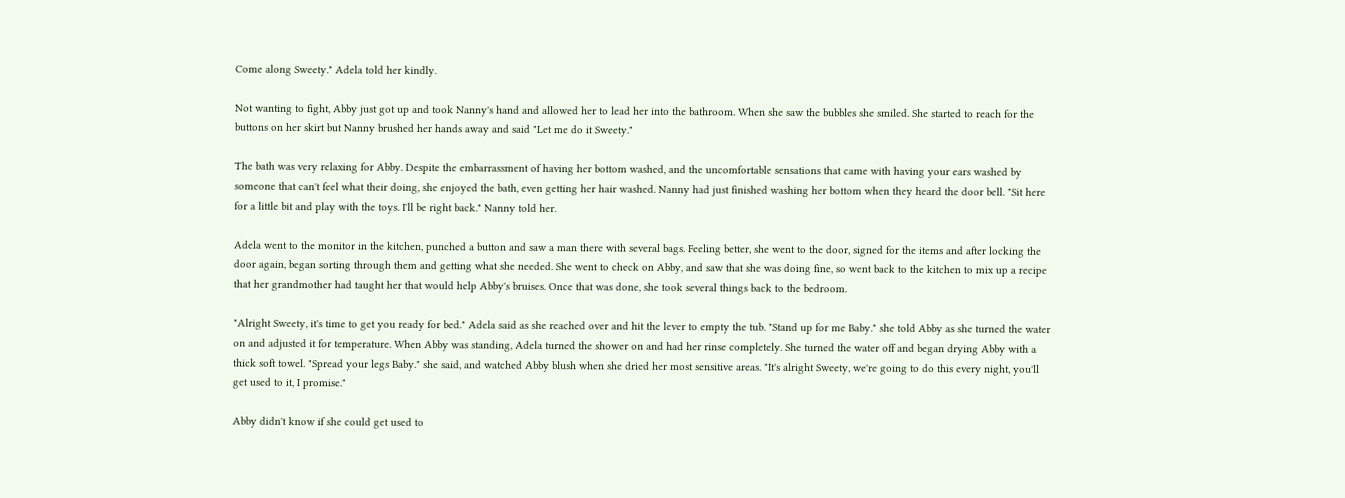Come along Sweety." Adela told her kindly.

Not wanting to fight, Abby just got up and took Nanny's hand and allowed her to lead her into the bathroom. When she saw the bubbles she smiled. She started to reach for the buttons on her skirt but Nanny brushed her hands away and said "Let me do it Sweety."

The bath was very relaxing for Abby. Despite the embarrassment of having her bottom washed, and the uncomfortable sensations that came with having your ears washed by someone that can't feel what their doing, she enjoyed the bath, even getting her hair washed. Nanny had just finished washing her bottom when they heard the door bell. "Sit here for a little bit and play with the toys. I'll be right back." Nanny told her.

Adela went to the monitor in the kitchen, punched a button and saw a man there with several bags. Feeling better, she went to the door, signed for the items and after locking the door again, began sorting through them and getting what she needed. She went to check on Abby, and saw that she was doing fine, so went back to the kitchen to mix up a recipe that her grandmother had taught her that would help Abby's bruises. Once that was done, she took several things back to the bedroom.

"Alright Sweety, it's time to get you ready for bed." Adela said as she reached over and hit the lever to empty the tub. "Stand up for me Baby." she told Abby as she turned the water on and adjusted it for temperature. When Abby was standing, Adela turned the shower on and had her rinse completely. She turned the water off and began drying Abby with a thick soft towel. "Spread your legs Baby." she said, and watched Abby blush when she dried her most sensitive areas. "It's alright Sweety, we're going to do this every night, you'll get used to it, I promise."

Abby didn't know if she could get used to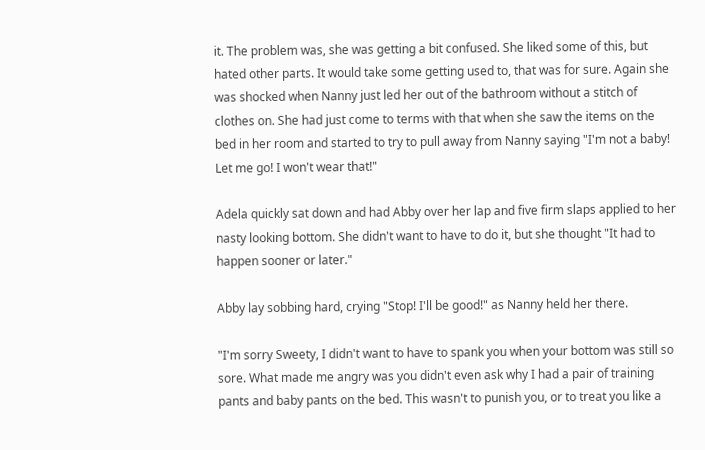it. The problem was, she was getting a bit confused. She liked some of this, but hated other parts. It would take some getting used to, that was for sure. Again she was shocked when Nanny just led her out of the bathroom without a stitch of clothes on. She had just come to terms with that when she saw the items on the bed in her room and started to try to pull away from Nanny saying "I'm not a baby! Let me go! I won't wear that!"

Adela quickly sat down and had Abby over her lap and five firm slaps applied to her nasty looking bottom. She didn't want to have to do it, but she thought "It had to happen sooner or later."

Abby lay sobbing hard, crying "Stop! I'll be good!" as Nanny held her there.

"I'm sorry Sweety, I didn't want to have to spank you when your bottom was still so sore. What made me angry was you didn't even ask why I had a pair of training pants and baby pants on the bed. This wasn't to punish you, or to treat you like a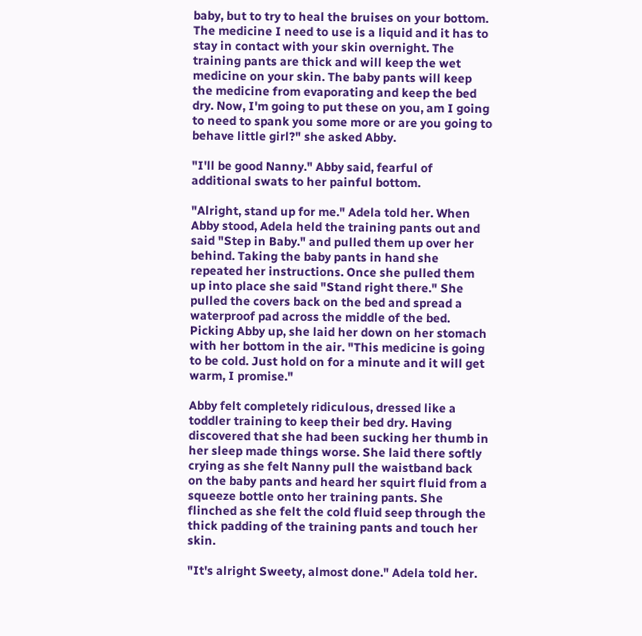baby, but to try to heal the bruises on your bottom. The medicine I need to use is a liquid and it has to stay in contact with your skin overnight. The training pants are thick and will keep the wet medicine on your skin. The baby pants will keep the medicine from evaporating and keep the bed dry. Now, I'm going to put these on you, am I going to need to spank you some more or are you going to behave little girl?" she asked Abby.

"I'll be good Nanny." Abby said, fearful of additional swats to her painful bottom.

"Alright, stand up for me." Adela told her. When Abby stood, Adela held the training pants out and said "Step in Baby." and pulled them up over her behind. Taking the baby pants in hand she repeated her instructions. Once she pulled them up into place she said "Stand right there." She pulled the covers back on the bed and spread a waterproof pad across the middle of the bed. Picking Abby up, she laid her down on her stomach with her bottom in the air. "This medicine is going to be cold. Just hold on for a minute and it will get warm, I promise."

Abby felt completely ridiculous, dressed like a toddler training to keep their bed dry. Having discovered that she had been sucking her thumb in her sleep made things worse. She laid there softly crying as she felt Nanny pull the waistband back on the baby pants and heard her squirt fluid from a squeeze bottle onto her training pants. She flinched as she felt the cold fluid seep through the thick padding of the training pants and touch her skin.

"It's alright Sweety, almost done." Adela told her.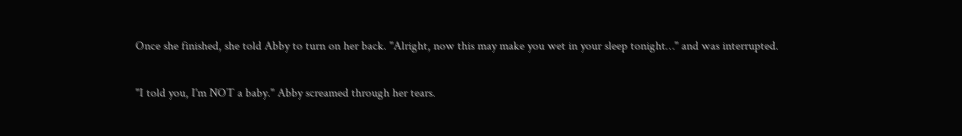Once she finished, she told Abby to turn on her back. "Alright, now this may make you wet in your sleep tonight…" and was interrupted.

"I told you, I'm NOT a baby." Abby screamed through her tears.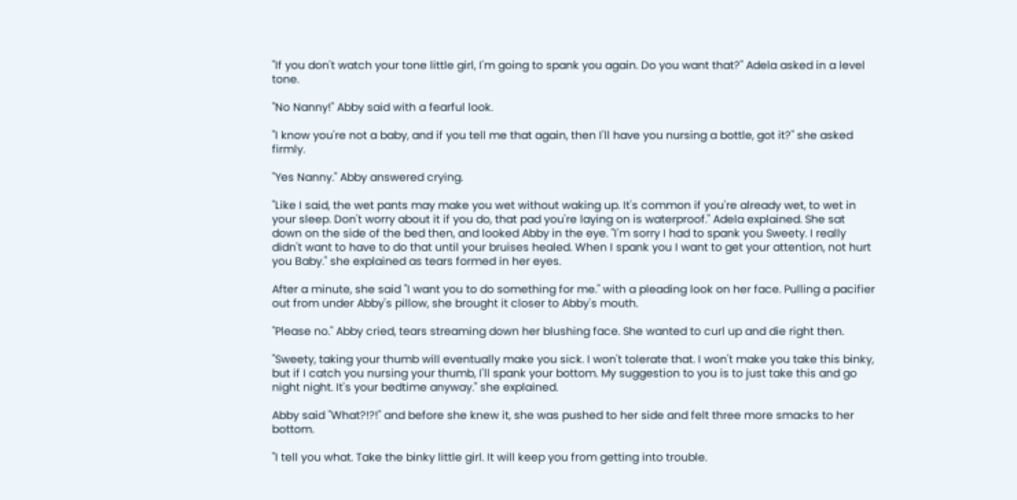"If you don't watch your tone little girl, I'm going to spank you again. Do you want that?" Adela asked in a level tone.

"No Nanny!" Abby said with a fearful look.

"I know you're not a baby, and if you tell me that again, then I'll have you nursing a bottle, got it?" she asked firmly.

"Yes Nanny." Abby answered crying.

"Like I said, the wet pants may make you wet without waking up. It's common if you're already wet, to wet in your sleep. Don't worry about it if you do, that pad you're laying on is waterproof." Adela explained. She sat down on the side of the bed then, and looked Abby in the eye. "I'm sorry I had to spank you Sweety. I really didn't want to have to do that until your bruises healed. When I spank you I want to get your attention, not hurt you Baby." she explained as tears formed in her eyes.

After a minute, she said "I want you to do something for me." with a pleading look on her face. Pulling a pacifier out from under Abby's pillow, she brought it closer to Abby's mouth.

"Please no." Abby cried, tears streaming down her blushing face. She wanted to curl up and die right then.

"Sweety, taking your thumb will eventually make you sick. I won't tolerate that. I won't make you take this binky, but if I catch you nursing your thumb, I'll spank your bottom. My suggestion to you is to just take this and go night night. It's your bedtime anyway." she explained.

Abby said "What?!?!" and before she knew it, she was pushed to her side and felt three more smacks to her bottom.

"I tell you what. Take the binky little girl. It will keep you from getting into trouble.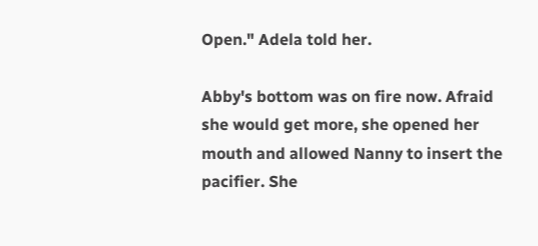Open." Adela told her.

Abby's bottom was on fire now. Afraid she would get more, she opened her mouth and allowed Nanny to insert the pacifier. She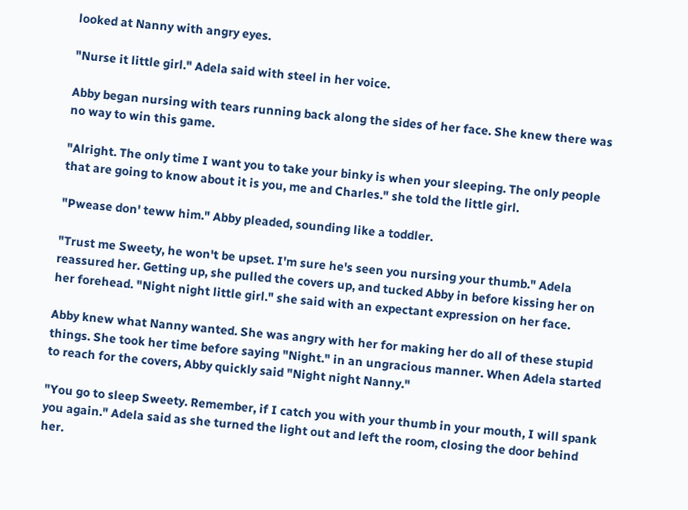looked at Nanny with angry eyes.

"Nurse it little girl." Adela said with steel in her voice.

Abby began nursing with tears running back along the sides of her face. She knew there was no way to win this game.

"Alright. The only time I want you to take your binky is when your sleeping. The only people that are going to know about it is you, me and Charles." she told the little girl.

"Pwease don' teww him." Abby pleaded, sounding like a toddler.

"Trust me Sweety, he won't be upset. I'm sure he's seen you nursing your thumb." Adela reassured her. Getting up, she pulled the covers up, and tucked Abby in before kissing her on her forehead. "Night night little girl." she said with an expectant expression on her face.

Abby knew what Nanny wanted. She was angry with her for making her do all of these stupid things. She took her time before saying "Night." in an ungracious manner. When Adela started to reach for the covers, Abby quickly said "Night night Nanny."

"You go to sleep Sweety. Remember, if I catch you with your thumb in your mouth, I will spank you again." Adela said as she turned the light out and left the room, closing the door behind her.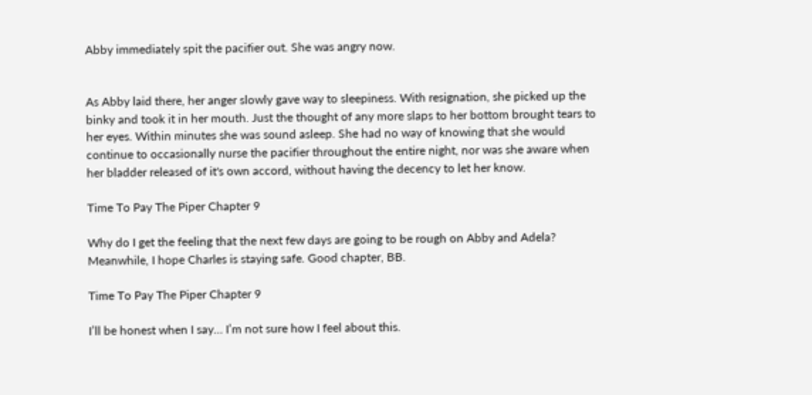Abby immediately spit the pacifier out. She was angry now.


As Abby laid there, her anger slowly gave way to sleepiness. With resignation, she picked up the binky and took it in her mouth. Just the thought of any more slaps to her bottom brought tears to her eyes. Within minutes she was sound asleep. She had no way of knowing that she would continue to occasionally nurse the pacifier throughout the entire night, nor was she aware when her bladder released of it's own accord, without having the decency to let her know.

Time To Pay The Piper Chapter 9

Why do I get the feeling that the next few days are going to be rough on Abby and Adela? Meanwhile, I hope Charles is staying safe. Good chapter, BB.

Time To Pay The Piper Chapter 9

I’ll be honest when I say… I’m not sure how I feel about this.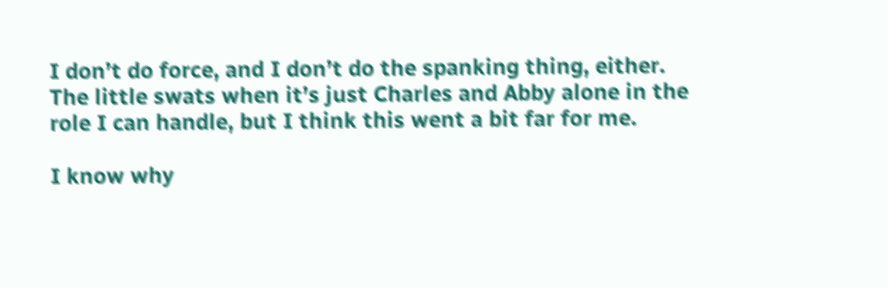I don’t do force, and I don’t do the spanking thing, either. The little swats when it’s just Charles and Abby alone in the role I can handle, but I think this went a bit far for me.

I know why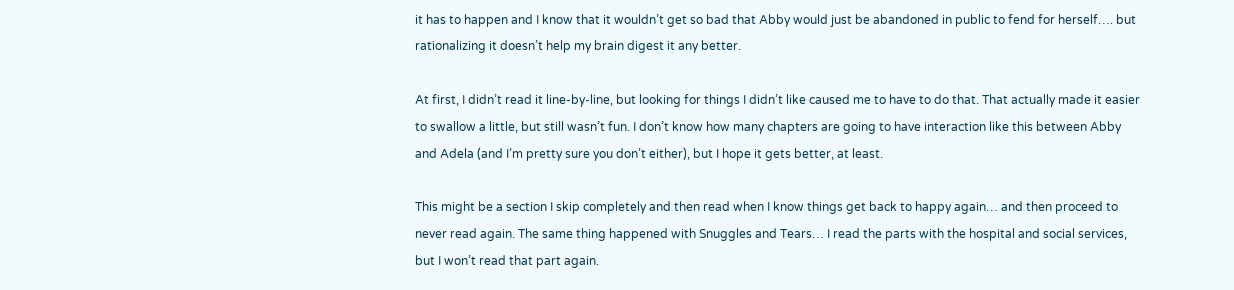it has to happen and I know that it wouldn’t get so bad that Abby would just be abandoned in public to fend for herself…. but rationalizing it doesn’t help my brain digest it any better.

At first, I didn’t read it line-by-line, but looking for things I didn’t like caused me to have to do that. That actually made it easier to swallow a little, but still wasn’t fun. I don’t know how many chapters are going to have interaction like this between Abby and Adela (and I’m pretty sure you don’t either), but I hope it gets better, at least.

This might be a section I skip completely and then read when I know things get back to happy again… and then proceed to never read again. The same thing happened with Snuggles and Tears… I read the parts with the hospital and social services, but I won’t read that part again.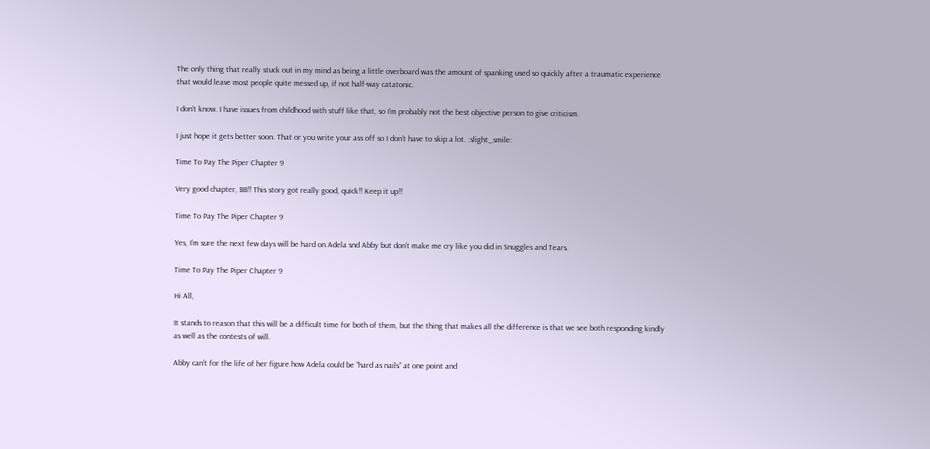The only thing that really stuck out in my mind as being a little overboard was the amount of spanking used so quickly after a traumatic experience that would leave most people quite messed up, if not half-way catatonic.

I don’t know. I have issues from childhood with stuff like that, so I’m probably not the best objective person to give criticism.

I just hope it gets better soon. That or you write your ass off so I don’t have to skip a lot. :slight_smile:

Time To Pay The Piper Chapter 9

Very good chapter, BB!! This story got really good, quick!! Keep it up!!

Time To Pay The Piper Chapter 9

Yes, I’m sure the next few days will be hard on Adela snd Abby but don’t make me cry like you did in Snuggles and Tears.

Time To Pay The Piper Chapter 9

Hi All,

It stands to reason that this will be a difficult time for both of them, but the thing that makes all the difference is that we see both responding kindly as well as the contests of will.

Abby can’t for the life of her figure how Adela could be “hard as nails” at one point and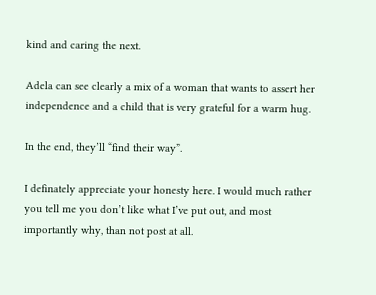kind and caring the next.

Adela can see clearly a mix of a woman that wants to assert her independence and a child that is very grateful for a warm hug.

In the end, they’ll “find their way”.

I definately appreciate your honesty here. I would much rather you tell me you don’t like what I’ve put out, and most importantly why, than not post at all.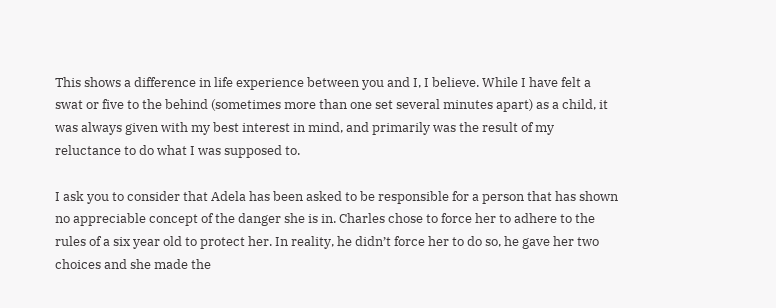This shows a difference in life experience between you and I, I believe. While I have felt a swat or five to the behind (sometimes more than one set several minutes apart) as a child, it was always given with my best interest in mind, and primarily was the result of my reluctance to do what I was supposed to.

I ask you to consider that Adela has been asked to be responsible for a person that has shown no appreciable concept of the danger she is in. Charles chose to force her to adhere to the rules of a six year old to protect her. In reality, he didn’t force her to do so, he gave her two choices and she made the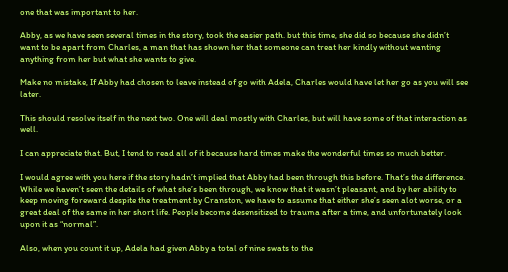one that was important to her.

Abby, as we have seen several times in the story, took the easier path. but this time, she did so because she didn’t want to be apart from Charles, a man that has shown her that someone can treat her kindly without wanting anything from her but what she wants to give.

Make no mistake, If Abby had chosen to leave instead of go with Adela, Charles would have let her go as you will see later.

This should resolve itself in the next two. One will deal mostly with Charles, but will have some of that interaction as well.

I can appreciate that. But, I tend to read all of it because hard times make the wonderful times so much better.

I would agree with you here if the story hadn’t implied that Abby had been through this before. That’s the difference. While we haven’t seen the details of what she’s been through, we know that it wasn’t pleasant, and by her ability to keep moving foreward despite the treatment by Cranston, we have to assume that either she’s seen alot worse, or a great deal of the same in her short life. People become desensitized to trauma after a time, and unfortunately look upon it as “normal”.

Also, when you count it up, Adela had given Abby a total of nine swats to the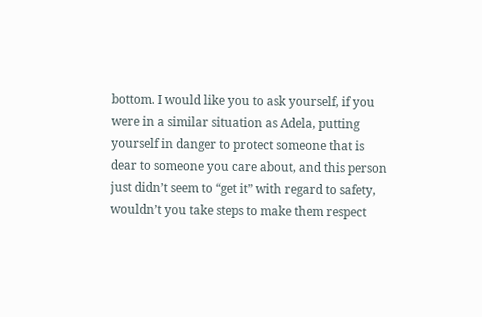bottom. I would like you to ask yourself, if you were in a similar situation as Adela, putting yourself in danger to protect someone that is dear to someone you care about, and this person just didn’t seem to “get it” with regard to safety, wouldn’t you take steps to make them respect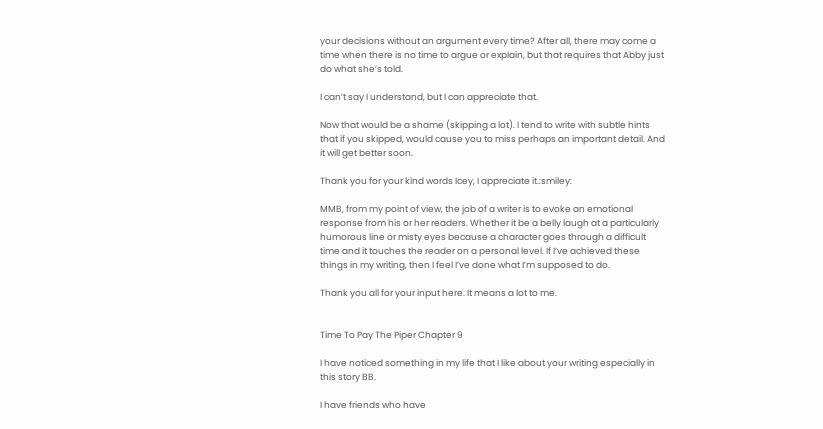your decisions without an argument every time? After all, there may come a time when there is no time to argue or explain, but that requires that Abby just do what she’s told.

I can’t say I understand, but I can appreciate that.

Now that would be a shame (skipping a lot). I tend to write with subtle hints that if you skipped, would cause you to miss perhaps an important detail. And it will get better soon.

Thank you for your kind words Icey, I appreciate it.:smiley:

MMB, from my point of view, the job of a writer is to evoke an emotional response from his or her readers. Whether it be a belly laugh at a particularly humorous line or misty eyes because a character goes through a difficult time and it touches the reader on a personal level. If I’ve achieved these things in my writing, then I feel I’ve done what I’m supposed to do.

Thank you all for your input here. It means a lot to me.


Time To Pay The Piper Chapter 9

I have noticed something in my life that I like about your writing especially in this story BB.

I have friends who have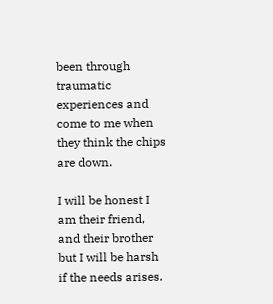been through traumatic experiences and come to me when they think the chips are down.

I will be honest I am their friend, and their brother but I will be harsh if the needs arises.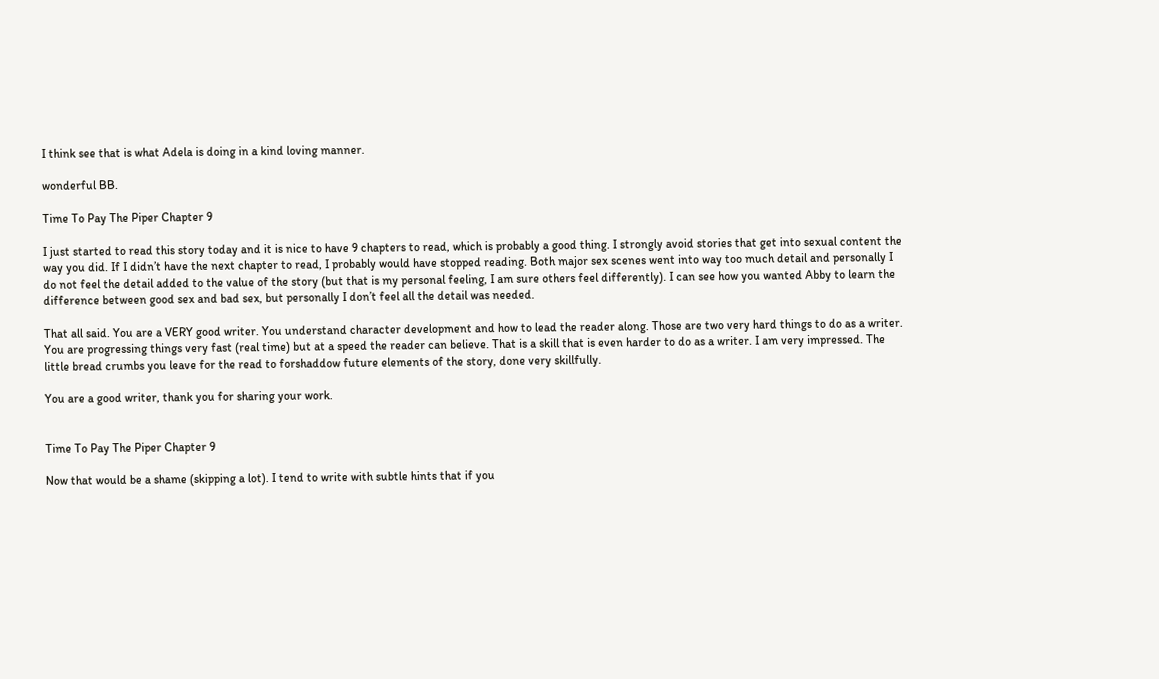I think see that is what Adela is doing in a kind loving manner.

wonderful BB.

Time To Pay The Piper Chapter 9

I just started to read this story today and it is nice to have 9 chapters to read, which is probably a good thing. I strongly avoid stories that get into sexual content the way you did. If I didn’t have the next chapter to read, I probably would have stopped reading. Both major sex scenes went into way too much detail and personally I do not feel the detail added to the value of the story (but that is my personal feeling, I am sure others feel differently). I can see how you wanted Abby to learn the difference between good sex and bad sex, but personally I don’t feel all the detail was needed.

That all said. You are a VERY good writer. You understand character development and how to lead the reader along. Those are two very hard things to do as a writer. You are progressing things very fast (real time) but at a speed the reader can believe. That is a skill that is even harder to do as a writer. I am very impressed. The little bread crumbs you leave for the read to forshaddow future elements of the story, done very skillfully.

You are a good writer, thank you for sharing your work.


Time To Pay The Piper Chapter 9

Now that would be a shame (skipping a lot). I tend to write with subtle hints that if you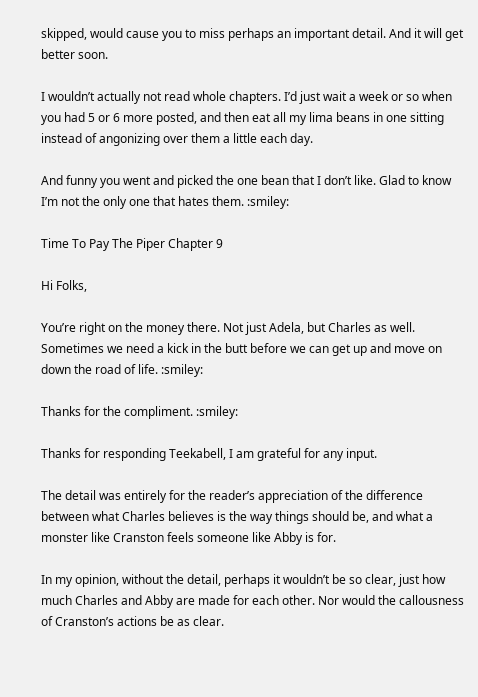skipped, would cause you to miss perhaps an important detail. And it will get better soon.

I wouldn’t actually not read whole chapters. I’d just wait a week or so when you had 5 or 6 more posted, and then eat all my lima beans in one sitting instead of angonizing over them a little each day.

And funny you went and picked the one bean that I don’t like. Glad to know I’m not the only one that hates them. :smiley:

Time To Pay The Piper Chapter 9

Hi Folks,

You’re right on the money there. Not just Adela, but Charles as well. Sometimes we need a kick in the butt before we can get up and move on down the road of life. :smiley:

Thanks for the compliment. :smiley:

Thanks for responding Teekabell, I am grateful for any input.

The detail was entirely for the reader’s appreciation of the difference between what Charles believes is the way things should be, and what a monster like Cranston feels someone like Abby is for.

In my opinion, without the detail, perhaps it wouldn’t be so clear, just how much Charles and Abby are made for each other. Nor would the callousness of Cranston’s actions be as clear.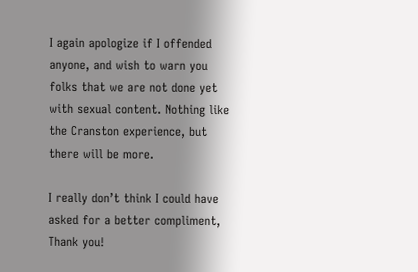I again apologize if I offended anyone, and wish to warn you folks that we are not done yet with sexual content. Nothing like the Cranston experience, but there will be more.

I really don’t think I could have asked for a better compliment, Thank you!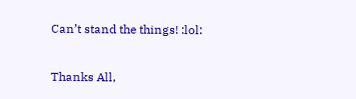Can’t stand the things! :lol:

Thanks All,